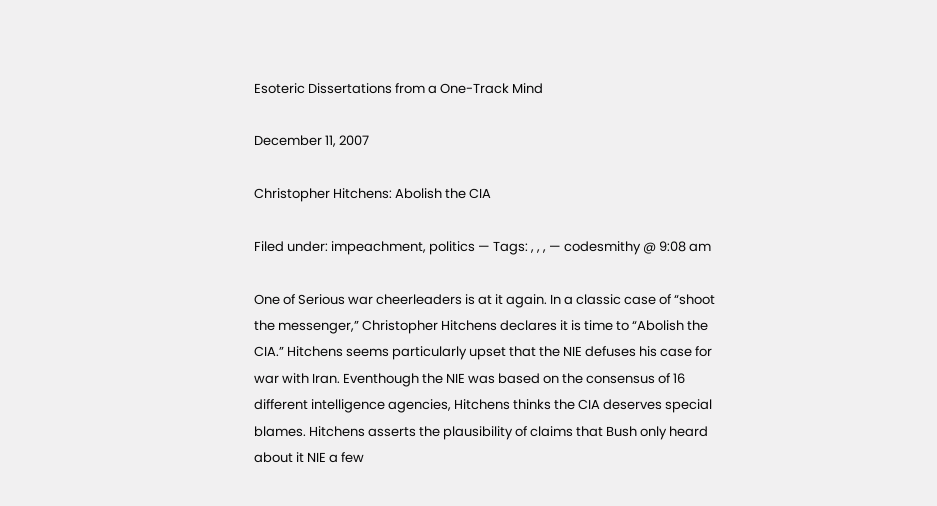Esoteric Dissertations from a One-Track Mind

December 11, 2007

Christopher Hitchens: Abolish the CIA

Filed under: impeachment, politics — Tags: , , , — codesmithy @ 9:08 am

One of Serious war cheerleaders is at it again. In a classic case of “shoot the messenger,” Christopher Hitchens declares it is time to “Abolish the CIA.” Hitchens seems particularly upset that the NIE defuses his case for war with Iran. Eventhough the NIE was based on the consensus of 16 different intelligence agencies, Hitchens thinks the CIA deserves special blames. Hitchens asserts the plausibility of claims that Bush only heard about it NIE a few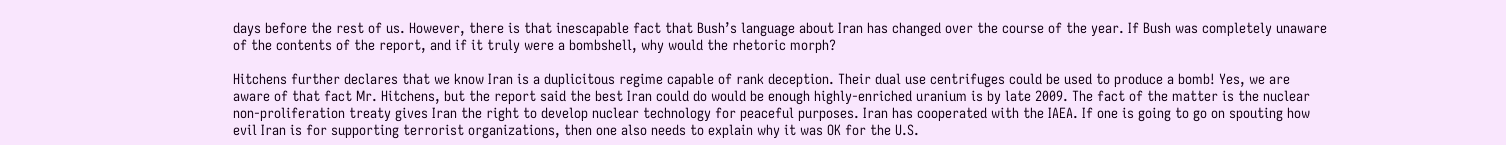days before the rest of us. However, there is that inescapable fact that Bush’s language about Iran has changed over the course of the year. If Bush was completely unaware of the contents of the report, and if it truly were a bombshell, why would the rhetoric morph?

Hitchens further declares that we know Iran is a duplicitous regime capable of rank deception. Their dual use centrifuges could be used to produce a bomb! Yes, we are aware of that fact Mr. Hitchens, but the report said the best Iran could do would be enough highly-enriched uranium is by late 2009. The fact of the matter is the nuclear non-proliferation treaty gives Iran the right to develop nuclear technology for peaceful purposes. Iran has cooperated with the IAEA. If one is going to go on spouting how evil Iran is for supporting terrorist organizations, then one also needs to explain why it was OK for the U.S.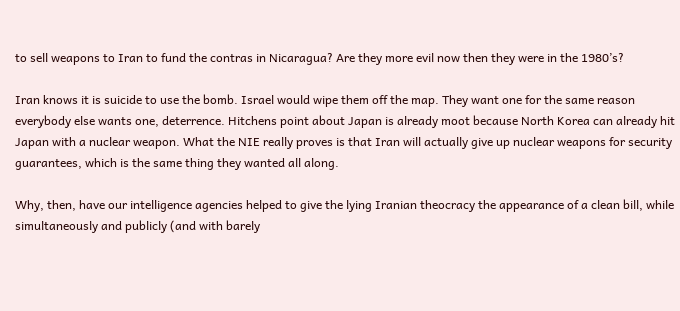to sell weapons to Iran to fund the contras in Nicaragua? Are they more evil now then they were in the 1980’s?

Iran knows it is suicide to use the bomb. Israel would wipe them off the map. They want one for the same reason everybody else wants one, deterrence. Hitchens point about Japan is already moot because North Korea can already hit Japan with a nuclear weapon. What the NIE really proves is that Iran will actually give up nuclear weapons for security guarantees, which is the same thing they wanted all along.

Why, then, have our intelligence agencies helped to give the lying Iranian theocracy the appearance of a clean bill, while simultaneously and publicly (and with barely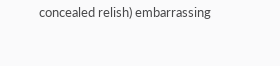concealed relish) embarrassing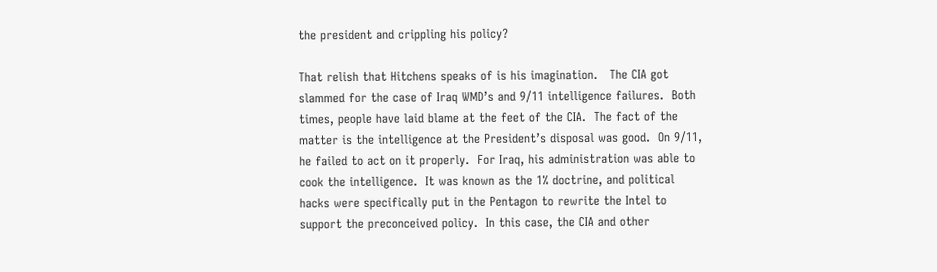the president and crippling his policy?

That relish that Hitchens speaks of is his imagination.   The CIA got slammed for the case of Iraq WMD’s and 9/11 intelligence failures.  Both times, people have laid blame at the feet of the CIA.  The fact of the matter is the intelligence at the President’s disposal was good.  On 9/11, he failed to act on it properly.  For Iraq, his administration was able to cook the intelligence.  It was known as the 1% doctrine, and political hacks were specifically put in the Pentagon to rewrite the Intel to support the preconceived policy.  In this case, the CIA and other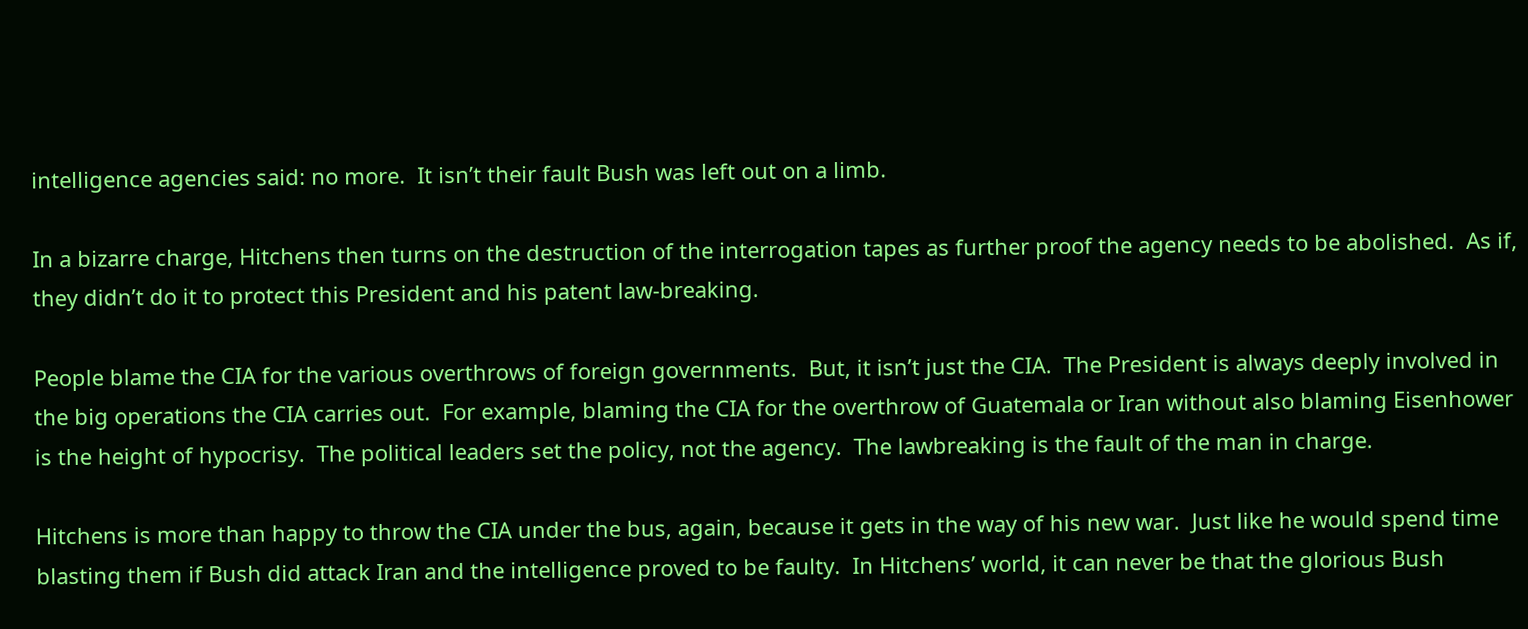intelligence agencies said: no more.  It isn’t their fault Bush was left out on a limb.

In a bizarre charge, Hitchens then turns on the destruction of the interrogation tapes as further proof the agency needs to be abolished.  As if, they didn’t do it to protect this President and his patent law-breaking.

People blame the CIA for the various overthrows of foreign governments.  But, it isn’t just the CIA.  The President is always deeply involved in the big operations the CIA carries out.  For example, blaming the CIA for the overthrow of Guatemala or Iran without also blaming Eisenhower is the height of hypocrisy.  The political leaders set the policy, not the agency.  The lawbreaking is the fault of the man in charge.

Hitchens is more than happy to throw the CIA under the bus, again, because it gets in the way of his new war.  Just like he would spend time blasting them if Bush did attack Iran and the intelligence proved to be faulty.  In Hitchens’ world, it can never be that the glorious Bush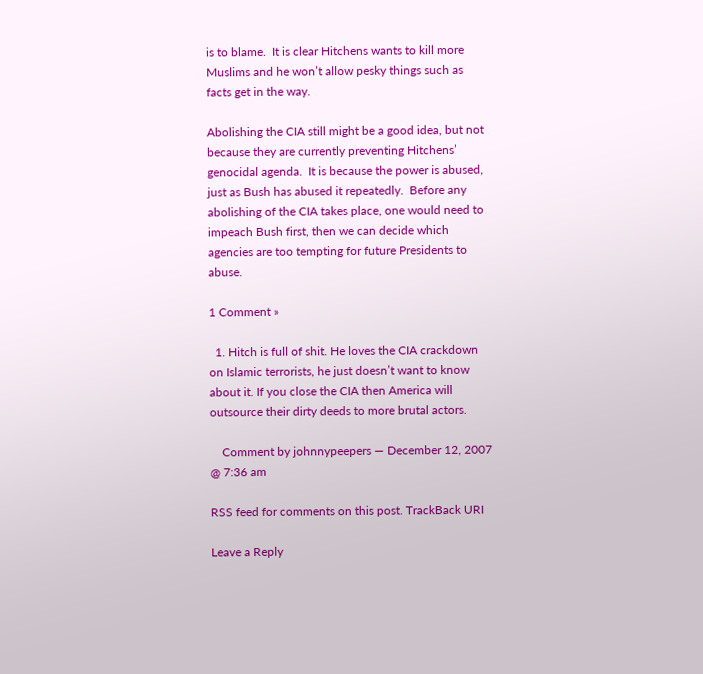is to blame.  It is clear Hitchens wants to kill more Muslims and he won’t allow pesky things such as facts get in the way.

Abolishing the CIA still might be a good idea, but not because they are currently preventing Hitchens’ genocidal agenda.  It is because the power is abused, just as Bush has abused it repeatedly.  Before any abolishing of the CIA takes place, one would need to impeach Bush first, then we can decide which agencies are too tempting for future Presidents to abuse.

1 Comment »

  1. Hitch is full of shit. He loves the CIA crackdown on Islamic terrorists, he just doesn’t want to know about it. If you close the CIA then America will outsource their dirty deeds to more brutal actors.

    Comment by johnnypeepers — December 12, 2007 @ 7:36 am

RSS feed for comments on this post. TrackBack URI

Leave a Reply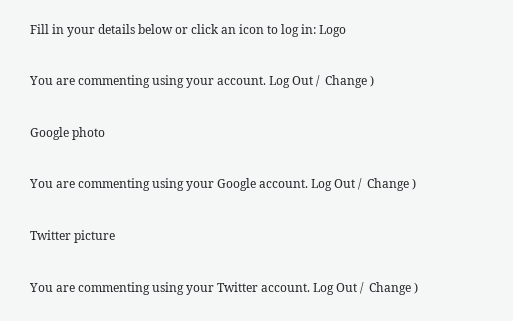Fill in your details below or click an icon to log in: Logo

You are commenting using your account. Log Out /  Change )

Google photo

You are commenting using your Google account. Log Out /  Change )

Twitter picture

You are commenting using your Twitter account. Log Out /  Change )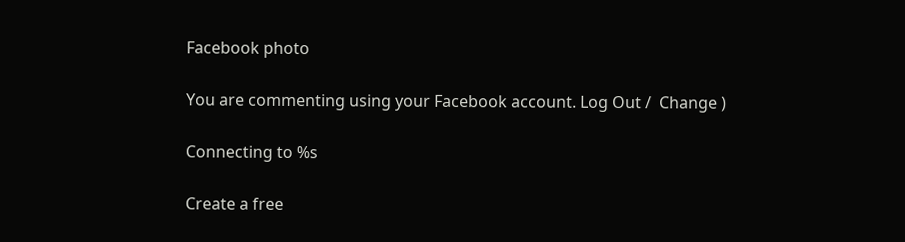Facebook photo

You are commenting using your Facebook account. Log Out /  Change )

Connecting to %s

Create a free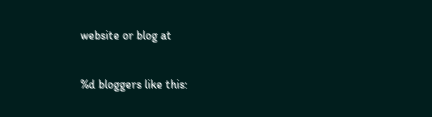website or blog at

%d bloggers like this: